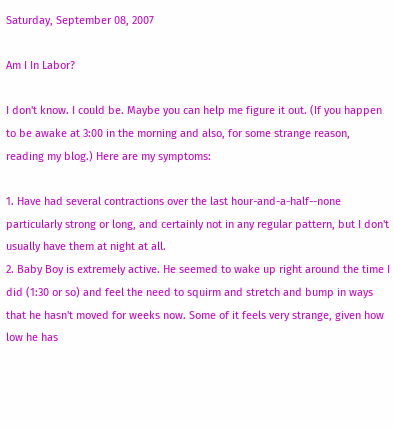Saturday, September 08, 2007

Am I In Labor?

I don't know. I could be. Maybe you can help me figure it out. (If you happen to be awake at 3:00 in the morning and also, for some strange reason, reading my blog.) Here are my symptoms:

1. Have had several contractions over the last hour-and-a-half--none particularly strong or long, and certainly not in any regular pattern, but I don't usually have them at night at all.
2. Baby Boy is extremely active. He seemed to wake up right around the time I did (1:30 or so) and feel the need to squirm and stretch and bump in ways that he hasn't moved for weeks now. Some of it feels very strange, given how low he has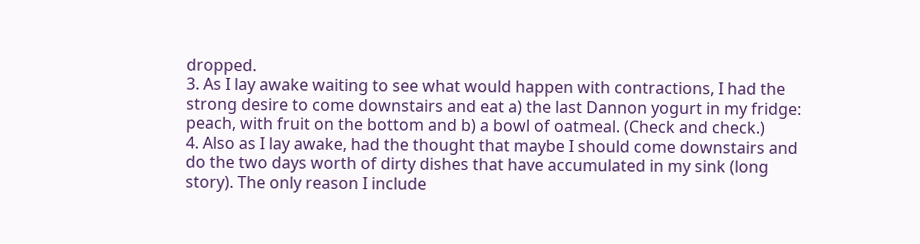dropped.
3. As I lay awake waiting to see what would happen with contractions, I had the strong desire to come downstairs and eat a) the last Dannon yogurt in my fridge: peach, with fruit on the bottom and b) a bowl of oatmeal. (Check and check.)
4. Also as I lay awake, had the thought that maybe I should come downstairs and do the two days worth of dirty dishes that have accumulated in my sink (long story). The only reason I include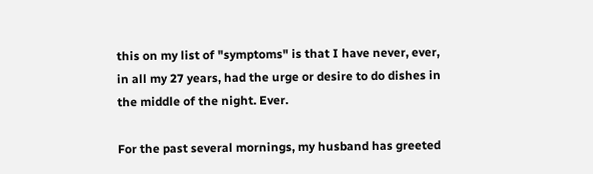this on my list of "symptoms" is that I have never, ever, in all my 27 years, had the urge or desire to do dishes in the middle of the night. Ever.

For the past several mornings, my husband has greeted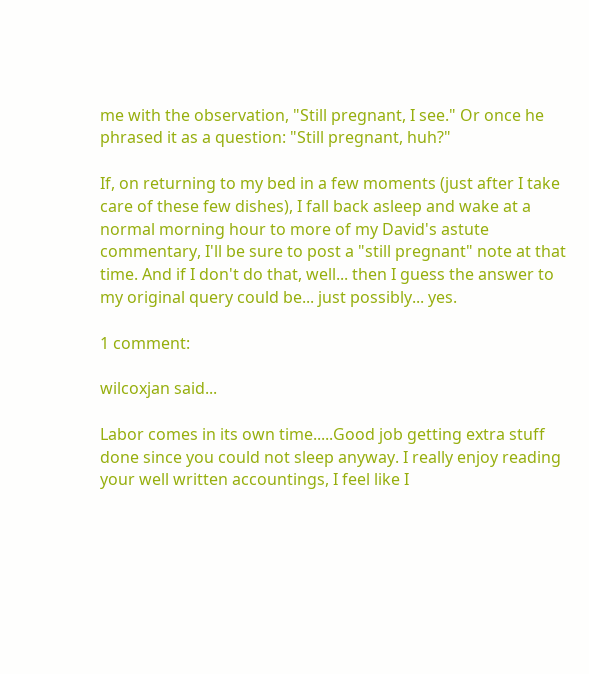me with the observation, "Still pregnant, I see." Or once he phrased it as a question: "Still pregnant, huh?"

If, on returning to my bed in a few moments (just after I take care of these few dishes), I fall back asleep and wake at a normal morning hour to more of my David's astute commentary, I'll be sure to post a "still pregnant" note at that time. And if I don't do that, well... then I guess the answer to my original query could be... just possibly... yes.

1 comment:

wilcoxjan said...

Labor comes in its own time.....Good job getting extra stuff done since you could not sleep anyway. I really enjoy reading your well written accountings, I feel like I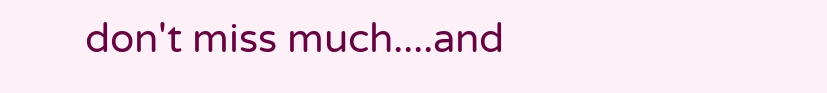don't miss much....and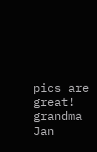pics are great!
grandma Jan